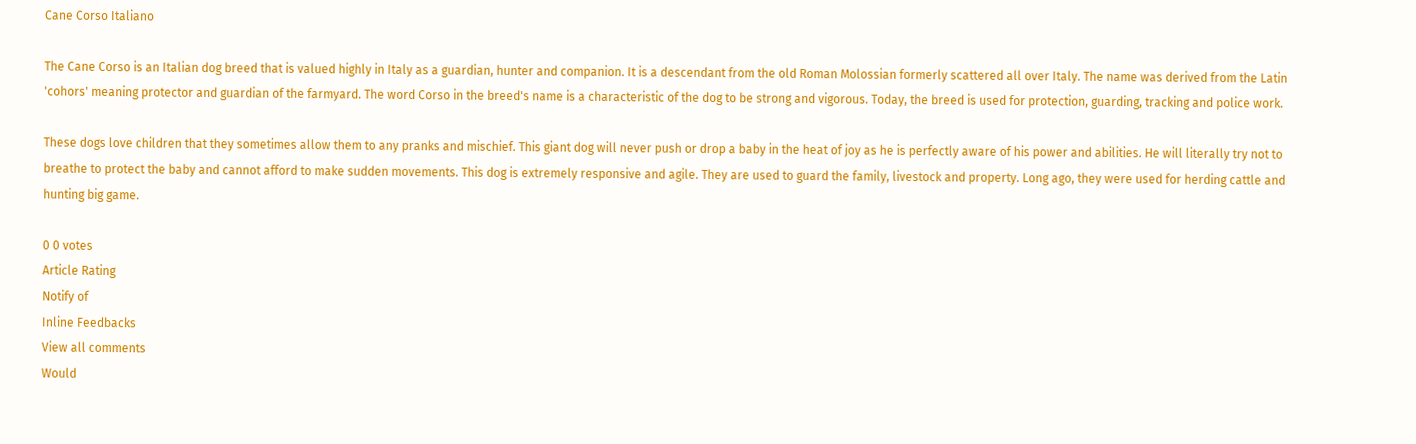Cane Corso Italiano

The Cane Corso is an Italian dog breed that is valued highly in Italy as a guardian, hunter and companion. It is a descendant from the old Roman Molossian formerly scattered all over Italy. The name was derived from the Latin 'cohors' meaning protector and guardian of the farmyard. The word Corso in the breed's name is a characteristic of the dog to be strong and vigorous. Today, the breed is used for protection, guarding, tracking and police work.

These dogs love children that they sometimes allow them to any pranks and mischief. This giant dog will never push or drop a baby in the heat of joy as he is perfectly aware of his power and abilities. He will literally try not to breathe to protect the baby and cannot afford to make sudden movements. This dog is extremely responsive and agile. They are used to guard the family, livestock and property. Long ago, they were used for herding cattle and hunting big game.

0 0 votes
Article Rating
Notify of
Inline Feedbacks
View all comments
Would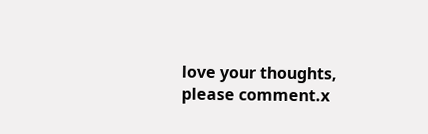love your thoughts, please comment.x